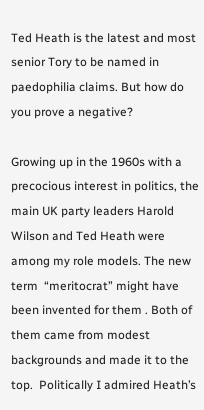Ted Heath is the latest and most senior Tory to be named in paedophilia claims. But how do you prove a negative?

Growing up in the 1960s with a precocious interest in politics, the main UK party leaders Harold Wilson and Ted Heath were among my role models. The new term  “meritocrat” might have been invented for them . Both of them came from modest backgrounds and made it to the top.  Politically I admired Heath’s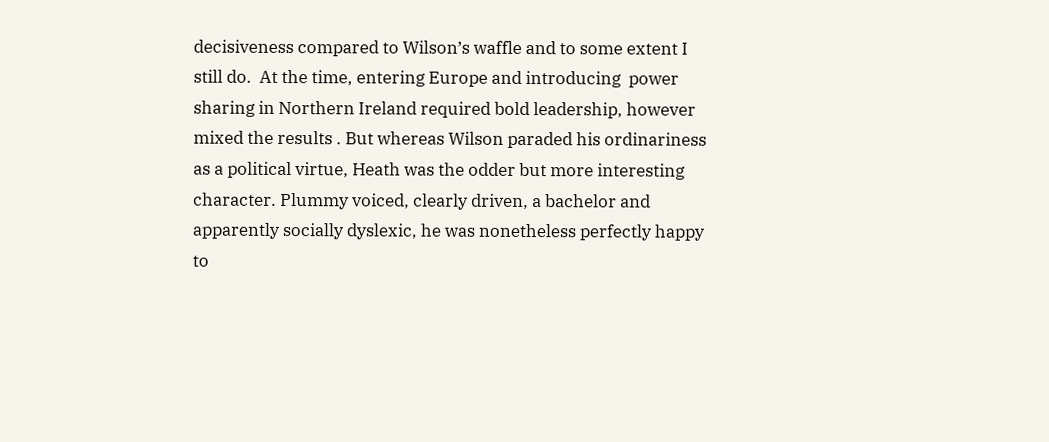decisiveness compared to Wilson’s waffle and to some extent I still do.  At the time, entering Europe and introducing  power sharing in Northern Ireland required bold leadership, however mixed the results . But whereas Wilson paraded his ordinariness as a political virtue, Heath was the odder but more interesting character. Plummy voiced, clearly driven, a bachelor and  apparently socially dyslexic, he was nonetheless perfectly happy to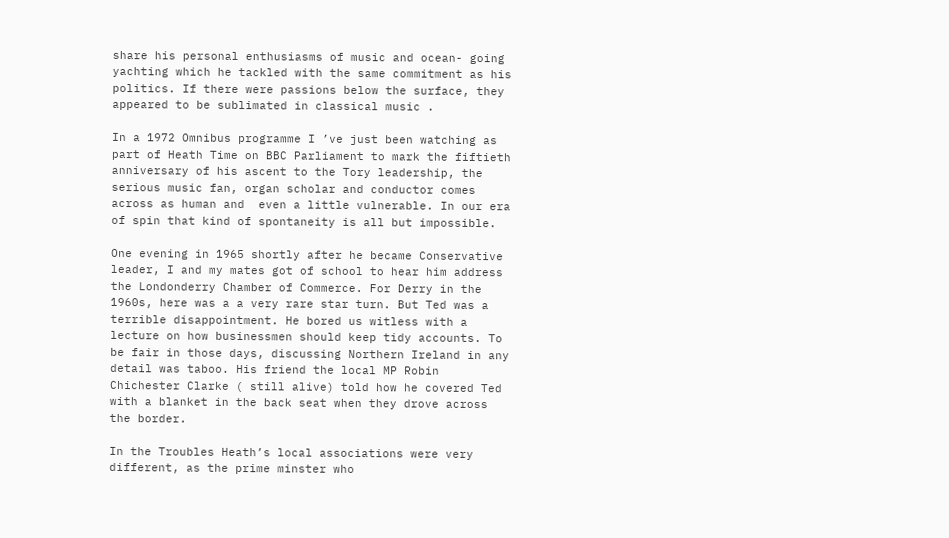share his personal enthusiasms of music and ocean- going yachting which he tackled with the same commitment as his politics. If there were passions below the surface, they appeared to be sublimated in classical music .

In a 1972 Omnibus programme I ’ve just been watching as part of Heath Time on BBC Parliament to mark the fiftieth anniversary of his ascent to the Tory leadership, the serious music fan, organ scholar and conductor comes across as human and  even a little vulnerable. In our era of spin that kind of spontaneity is all but impossible.

One evening in 1965 shortly after he became Conservative leader, I and my mates got of school to hear him address the Londonderry Chamber of Commerce. For Derry in the 1960s, here was a a very rare star turn. But Ted was a terrible disappointment. He bored us witless with a lecture on how businessmen should keep tidy accounts. To be fair in those days, discussing Northern Ireland in any detail was taboo. His friend the local MP Robin Chichester Clarke ( still alive) told how he covered Ted with a blanket in the back seat when they drove across the border.

In the Troubles Heath’s local associations were very different, as the prime minster who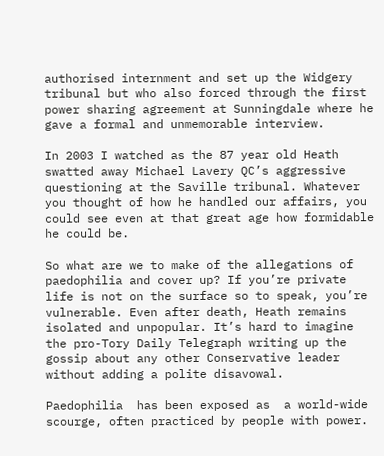authorised internment and set up the Widgery tribunal but who also forced through the first power sharing agreement at Sunningdale where he gave a formal and unmemorable interview.

In 2003 I watched as the 87 year old Heath swatted away Michael Lavery QC’s aggressive questioning at the Saville tribunal. Whatever you thought of how he handled our affairs, you could see even at that great age how formidable he could be.

So what are we to make of the allegations of paedophilia and cover up? If you’re private life is not on the surface so to speak, you’re vulnerable. Even after death, Heath remains isolated and unpopular. It’s hard to imagine the pro-Tory Daily Telegraph writing up the gossip about any other Conservative leader without adding a polite disavowal.

Paedophilia  has been exposed as  a world-wide scourge, often practiced by people with power.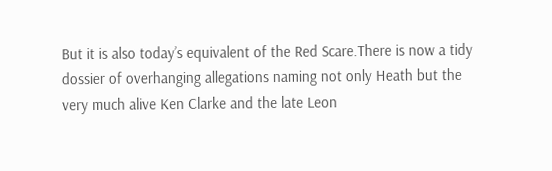But it is also today’s equivalent of the Red Scare.There is now a tidy dossier of overhanging allegations naming not only Heath but the very much alive Ken Clarke and the late Leon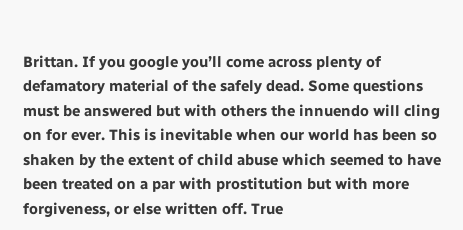Brittan. If you google you’ll come across plenty of defamatory material of the safely dead. Some questions must be answered but with others the innuendo will cling on for ever. This is inevitable when our world has been so shaken by the extent of child abuse which seemed to have been treated on a par with prostitution but with more  forgiveness, or else written off. True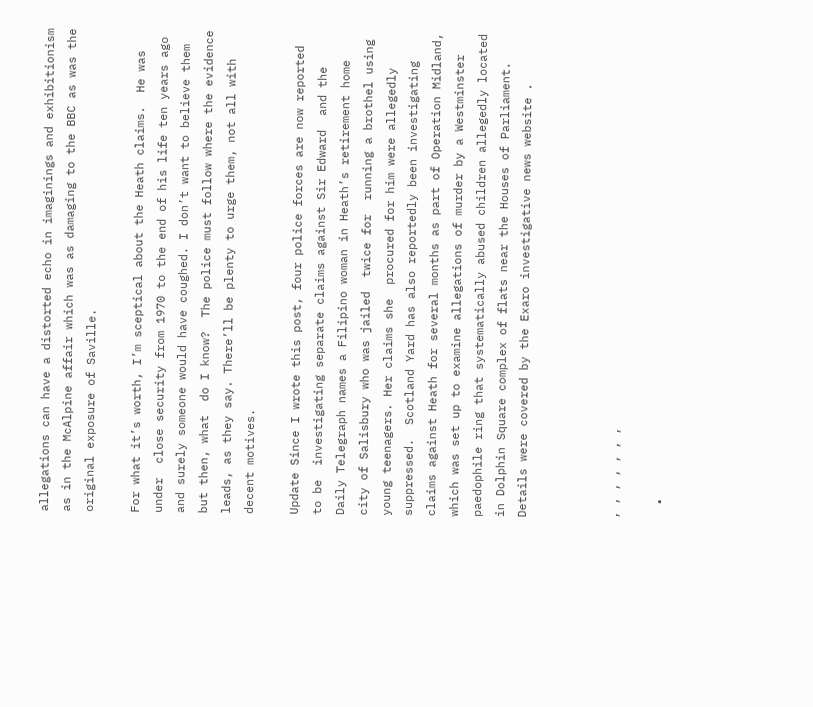allegations can have a distorted echo in imaginings and exhibitionism as in the McAlpine affair which was as damaging to the BBC as was the original exposure of Saville.

For what it’s worth, I’m sceptical about the Heath claims.  He was under  close security from 1970 to the end of his life ten years ago and surely someone would have coughed. I don’t want to believe them but then, what  do I know?  The police must follow where the evidence leads, as they say. There’ll be plenty to urge them, not all with decent motives.

Update Since I wrote this post, four police forces are now reported to be  investigating separate claims against Sir Edward  and the Daily Telegraph names a Filipino woman in Heath’s retirement home city of Salisbury who was jailed  twice for  running a brothel using young teenagers. Her claims she  procured for him were allegedly suppressed.  Scotland Yard has also reportedly been investigating claims against Heath for several months as part of Operation Midland, which was set up to examine allegations of murder by a Westminster paedophile ring that systematically abused children allegedly located in Dolphin Square complex of flats near the Houses of Parliament. Details were covered by the Exaro investigative news website .



, , , , , , ,

  •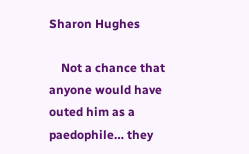Sharon Hughes

    Not a chance that anyone would have outed him as a paedophile… they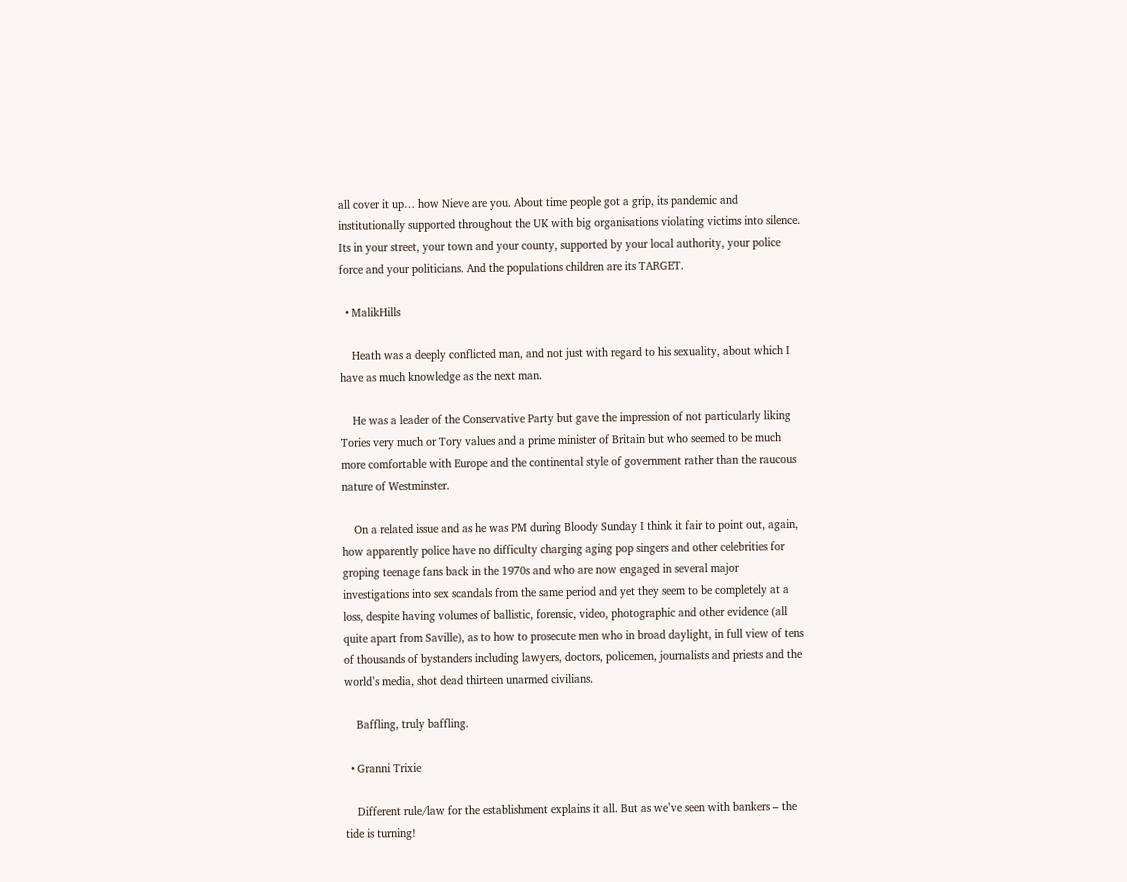all cover it up… how Nieve are you. About time people got a grip, its pandemic and institutionally supported throughout the UK with big organisations violating victims into silence. Its in your street, your town and your county, supported by your local authority, your police force and your politicians. And the populations children are its TARGET.

  • MalikHills

    Heath was a deeply conflicted man, and not just with regard to his sexuality, about which I have as much knowledge as the next man.

    He was a leader of the Conservative Party but gave the impression of not particularly liking Tories very much or Tory values and a prime minister of Britain but who seemed to be much more comfortable with Europe and the continental style of government rather than the raucous nature of Westminster.

    On a related issue and as he was PM during Bloody Sunday I think it fair to point out, again, how apparently police have no difficulty charging aging pop singers and other celebrities for groping teenage fans back in the 1970s and who are now engaged in several major investigations into sex scandals from the same period and yet they seem to be completely at a loss, despite having volumes of ballistic, forensic, video, photographic and other evidence (all quite apart from Saville), as to how to prosecute men who in broad daylight, in full view of tens of thousands of bystanders including lawyers, doctors, policemen, journalists and priests and the world’s media, shot dead thirteen unarmed civilians.

    Baffling, truly baffling.

  • Granni Trixie

    Different rule/law for the establishment explains it all. But as we’ve seen with bankers – the tide is turning!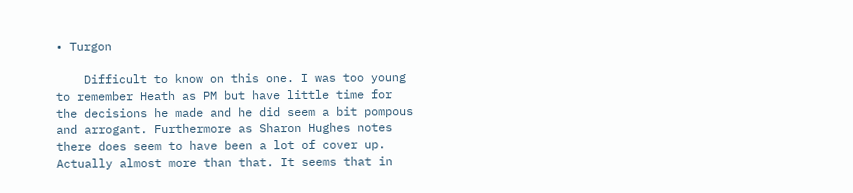• Turgon

    Difficult to know on this one. I was too young to remember Heath as PM but have little time for the decisions he made and he did seem a bit pompous and arrogant. Furthermore as Sharon Hughes notes there does seem to have been a lot of cover up. Actually almost more than that. It seems that in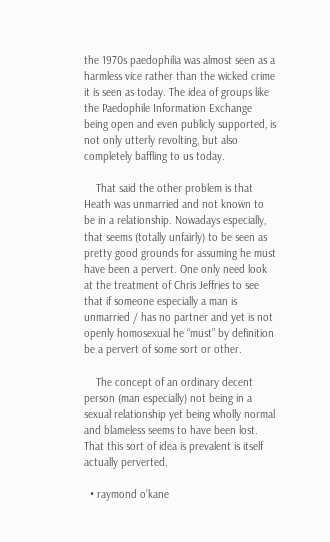the 1970s paedophilia was almost seen as a harmless vice rather than the wicked crime it is seen as today. The idea of groups like the Paedophile Information Exchange being open and even publicly supported, is not only utterly revolting, but also completely baffling to us today.

    That said the other problem is that Heath was unmarried and not known to be in a relationship. Nowadays especially, that seems (totally unfairly) to be seen as pretty good grounds for assuming he must have been a pervert. One only need look at the treatment of Chris Jeffries to see that if someone especially a man is unmarried / has no partner and yet is not openly homosexual he “must” by definition be a pervert of some sort or other.

    The concept of an ordinary decent person (man especially) not being in a sexual relationship yet being wholly normal and blameless seems to have been lost. That this sort of idea is prevalent is itself actually perverted.

  • raymond o’kane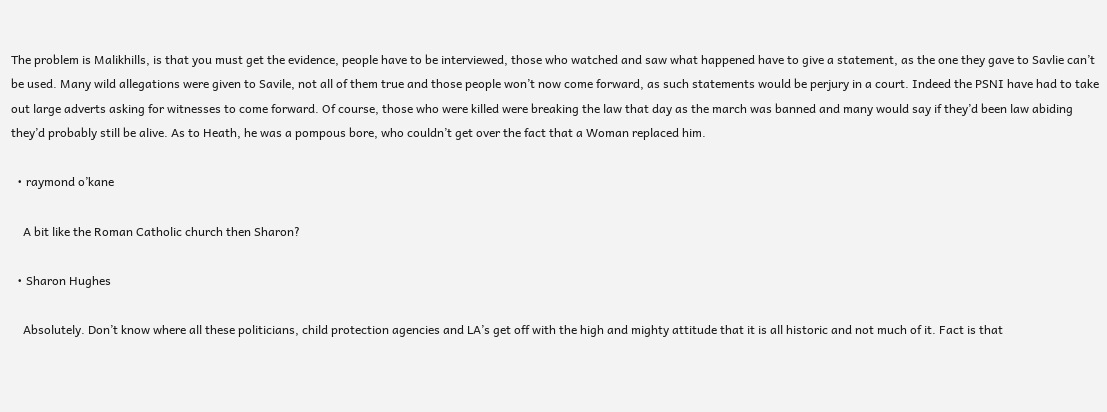The problem is Malikhills, is that you must get the evidence, people have to be interviewed, those who watched and saw what happened have to give a statement, as the one they gave to Savlie can’t be used. Many wild allegations were given to Savile, not all of them true and those people won’t now come forward, as such statements would be perjury in a court. Indeed the PSNI have had to take out large adverts asking for witnesses to come forward. Of course, those who were killed were breaking the law that day as the march was banned and many would say if they’d been law abiding they’d probably still be alive. As to Heath, he was a pompous bore, who couldn’t get over the fact that a Woman replaced him.

  • raymond o’kane

    A bit like the Roman Catholic church then Sharon?

  • Sharon Hughes

    Absolutely. Don’t know where all these politicians, child protection agencies and LA’s get off with the high and mighty attitude that it is all historic and not much of it. Fact is that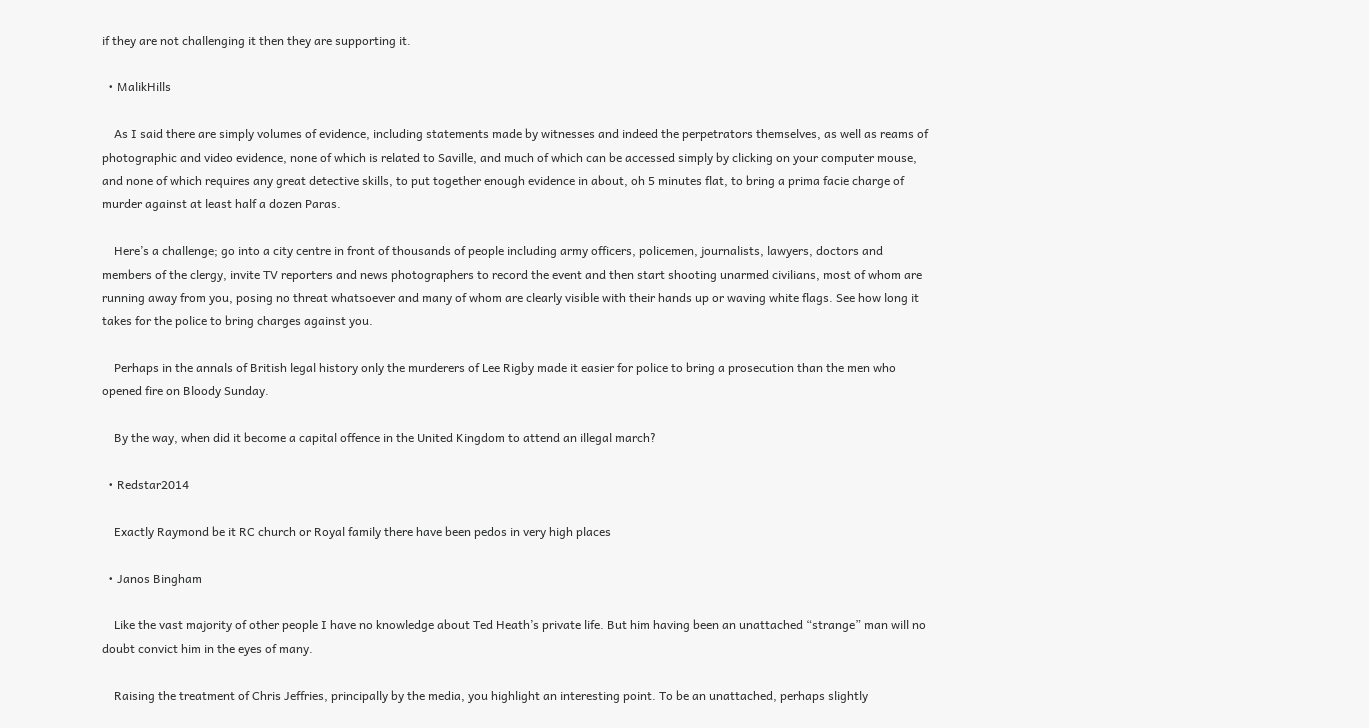if they are not challenging it then they are supporting it.

  • MalikHills

    As I said there are simply volumes of evidence, including statements made by witnesses and indeed the perpetrators themselves, as well as reams of photographic and video evidence, none of which is related to Saville, and much of which can be accessed simply by clicking on your computer mouse, and none of which requires any great detective skills, to put together enough evidence in about, oh 5 minutes flat, to bring a prima facie charge of murder against at least half a dozen Paras.

    Here’s a challenge; go into a city centre in front of thousands of people including army officers, policemen, journalists, lawyers, doctors and members of the clergy, invite TV reporters and news photographers to record the event and then start shooting unarmed civilians, most of whom are running away from you, posing no threat whatsoever and many of whom are clearly visible with their hands up or waving white flags. See how long it takes for the police to bring charges against you.

    Perhaps in the annals of British legal history only the murderers of Lee Rigby made it easier for police to bring a prosecution than the men who opened fire on Bloody Sunday.

    By the way, when did it become a capital offence in the United Kingdom to attend an illegal march?

  • Redstar2014

    Exactly Raymond be it RC church or Royal family there have been pedos in very high places

  • Janos Bingham

    Like the vast majority of other people I have no knowledge about Ted Heath’s private life. But him having been an unattached “strange” man will no doubt convict him in the eyes of many.

    Raising the treatment of Chris Jeffries, principally by the media, you highlight an interesting point. To be an unattached, perhaps slightly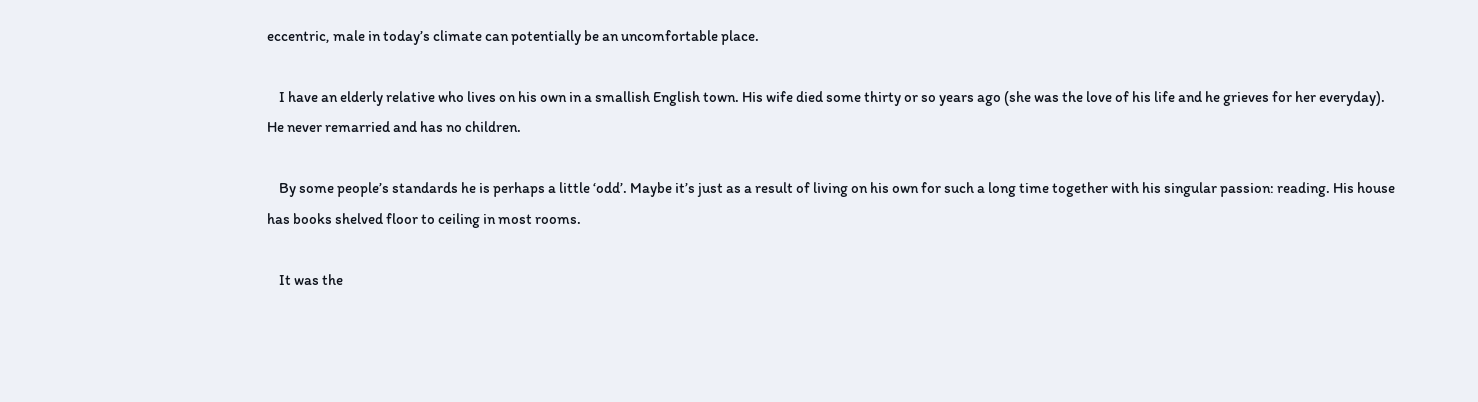eccentric, male in today’s climate can potentially be an uncomfortable place.

    I have an elderly relative who lives on his own in a smallish English town. His wife died some thirty or so years ago (she was the love of his life and he grieves for her everyday). He never remarried and has no children.

    By some people’s standards he is perhaps a little ‘odd’. Maybe it’s just as a result of living on his own for such a long time together with his singular passion: reading. His house has books shelved floor to ceiling in most rooms.

    It was the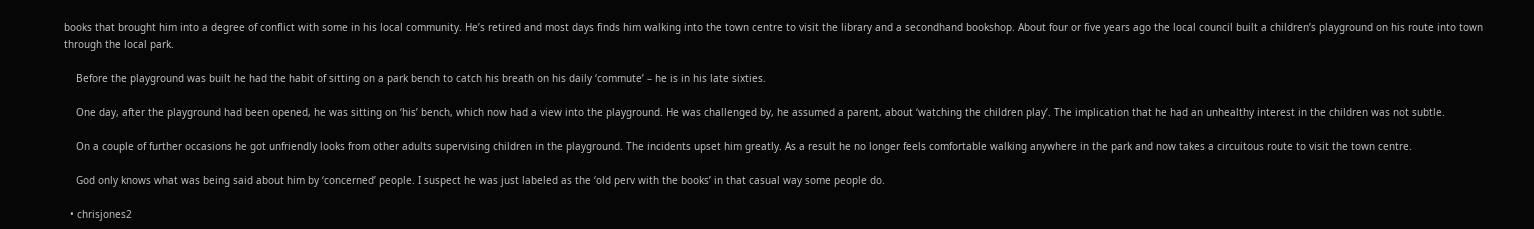books that brought him into a degree of conflict with some in his local community. He’s retired and most days finds him walking into the town centre to visit the library and a secondhand bookshop. About four or five years ago the local council built a children’s playground on his route into town through the local park.

    Before the playground was built he had the habit of sitting on a park bench to catch his breath on his daily ‘commute’ – he is in his late sixties.

    One day, after the playground had been opened, he was sitting on ‘his’ bench, which now had a view into the playground. He was challenged by, he assumed a parent, about ‘watching the children play’. The implication that he had an unhealthy interest in the children was not subtle.

    On a couple of further occasions he got unfriendly looks from other adults supervising children in the playground. The incidents upset him greatly. As a result he no longer feels comfortable walking anywhere in the park and now takes a circuitous route to visit the town centre.

    God only knows what was being said about him by ‘concerned’ people. I suspect he was just labeled as the ‘old perv with the books’ in that casual way some people do.

  • chrisjones2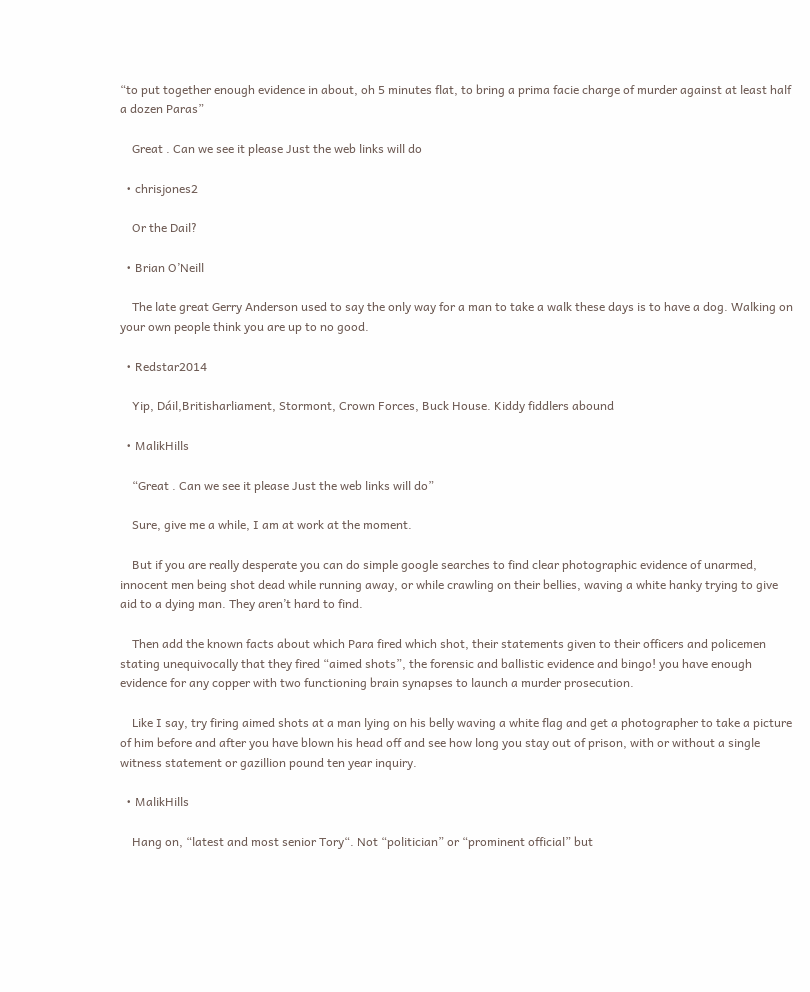“to put together enough evidence in about, oh 5 minutes flat, to bring a prima facie charge of murder against at least half a dozen Paras”

    Great . Can we see it please Just the web links will do

  • chrisjones2

    Or the Dail?

  • Brian O’Neill

    The late great Gerry Anderson used to say the only way for a man to take a walk these days is to have a dog. Walking on your own people think you are up to no good.

  • Redstar2014

    Yip, Dáil,Britisharliament, Stormont, Crown Forces, Buck House. Kiddy fiddlers abound

  • MalikHills

    “Great . Can we see it please Just the web links will do”

    Sure, give me a while, I am at work at the moment.

    But if you are really desperate you can do simple google searches to find clear photographic evidence of unarmed, innocent men being shot dead while running away, or while crawling on their bellies, waving a white hanky trying to give aid to a dying man. They aren’t hard to find.

    Then add the known facts about which Para fired which shot, their statements given to their officers and policemen stating unequivocally that they fired “aimed shots”, the forensic and ballistic evidence and bingo! you have enough evidence for any copper with two functioning brain synapses to launch a murder prosecution.

    Like I say, try firing aimed shots at a man lying on his belly waving a white flag and get a photographer to take a picture of him before and after you have blown his head off and see how long you stay out of prison, with or without a single witness statement or gazillion pound ten year inquiry.

  • MalikHills

    Hang on, “latest and most senior Tory“. Not “politician” or “prominent official” but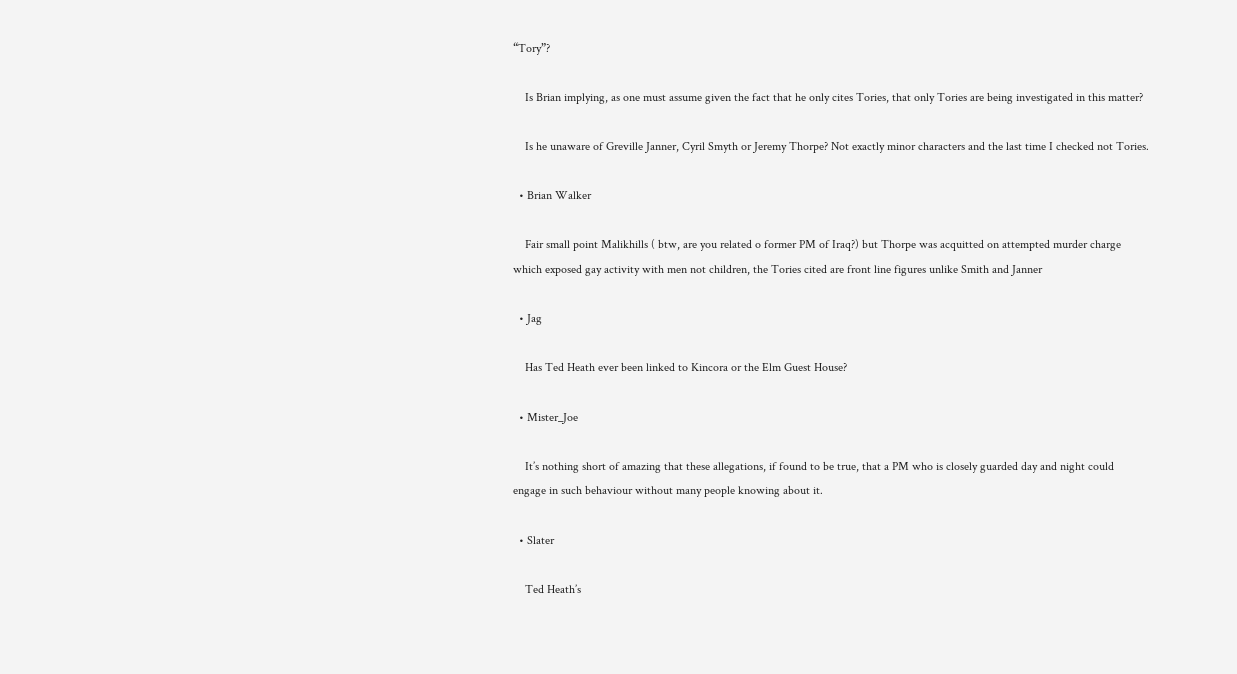“Tory”?

    Is Brian implying, as one must assume given the fact that he only cites Tories, that only Tories are being investigated in this matter?

    Is he unaware of Greville Janner, Cyril Smyth or Jeremy Thorpe? Not exactly minor characters and the last time I checked not Tories.

  • Brian Walker

    Fair small point Malikhills ( btw, are you related o former PM of Iraq?) but Thorpe was acquitted on attempted murder charge which exposed gay activity with men not children, the Tories cited are front line figures unlike Smith and Janner

  • Jag

    Has Ted Heath ever been linked to Kincora or the Elm Guest House?

  • Mister_Joe

    It’s nothing short of amazing that these allegations, if found to be true, that a PM who is closely guarded day and night could engage in such behaviour without many people knowing about it.

  • Slater

    Ted Heath’s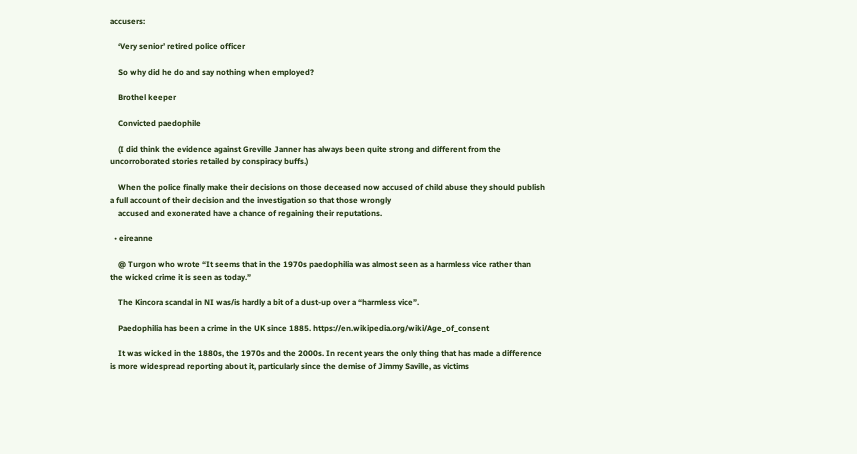accusers:

    ‘Very senior’ retired police officer

    So why did he do and say nothing when employed?

    Brothel keeper

    Convicted paedophile

    (I did think the evidence against Greville Janner has always been quite strong and different from the uncorroborated stories retailed by conspiracy buffs.)

    When the police finally make their decisions on those deceased now accused of child abuse they should publish a full account of their decision and the investigation so that those wrongly
    accused and exonerated have a chance of regaining their reputations.

  • eireanne

    @ Turgon who wrote “It seems that in the 1970s paedophilia was almost seen as a harmless vice rather than the wicked crime it is seen as today.”

    The Kincora scandal in NI was/is hardly a bit of a dust-up over a “harmless vice”.

    Paedophilia has been a crime in the UK since 1885. https://en.wikipedia.org/wiki/Age_of_consent

    It was wicked in the 1880s, the 1970s and the 2000s. In recent years the only thing that has made a difference is more widespread reporting about it, particularly since the demise of Jimmy Saville, as victims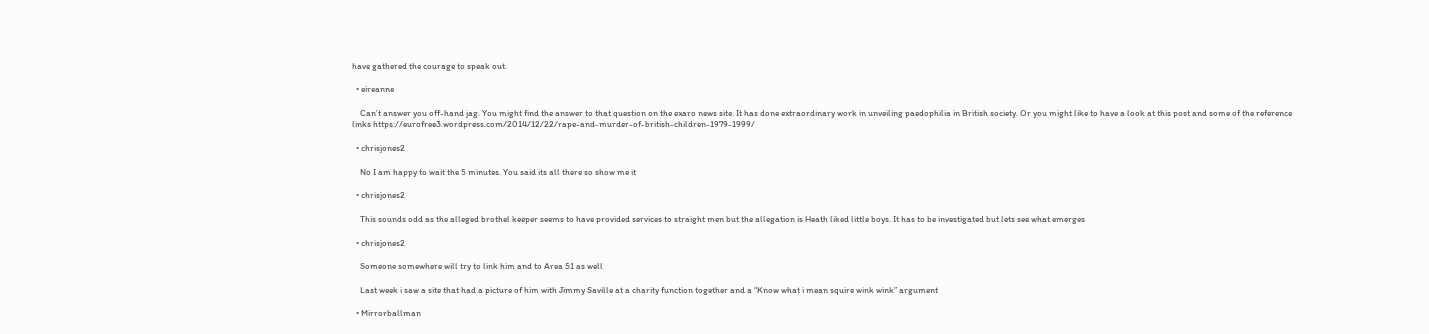have gathered the courage to speak out.

  • eireanne

    Can’t answer you off-hand jag. You might find the answer to that question on the exaro news site. It has done extraordinary work in unveiling paedophilia in British society. Or you might like to have a look at this post and some of the reference links https://eurofree3.wordpress.com/2014/12/22/rape-and-murder-of-british-children-1979-1999/

  • chrisjones2

    No I am happy to wait the 5 minutes. You said its all there so show me it

  • chrisjones2

    This sounds odd as the alleged brothel keeper seems to have provided services to straight men but the allegation is Heath liked little boys. It has to be investigated but lets see what emerges

  • chrisjones2

    Someone somewhere will try to link him and to Area 51 as well

    Last week i saw a site that had a picture of him with Jimmy Saville at a charity function together and a “Know what i mean squire wink wink” argument

  • Mirrorballman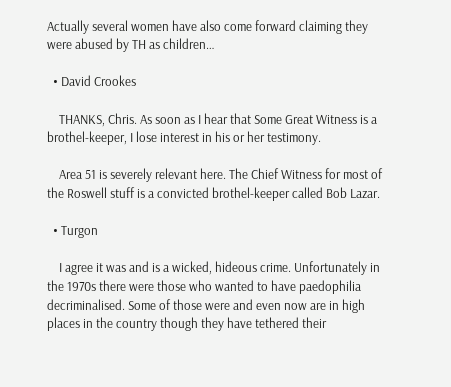Actually several women have also come forward claiming they were abused by TH as children…

  • David Crookes

    THANKS, Chris. As soon as I hear that Some Great Witness is a brothel-keeper, I lose interest in his or her testimony.

    Area 51 is severely relevant here. The Chief Witness for most of the Roswell stuff is a convicted brothel-keeper called Bob Lazar.

  • Turgon

    I agree it was and is a wicked, hideous crime. Unfortunately in the 1970s there were those who wanted to have paedophilia decriminalised. Some of those were and even now are in high places in the country though they have tethered their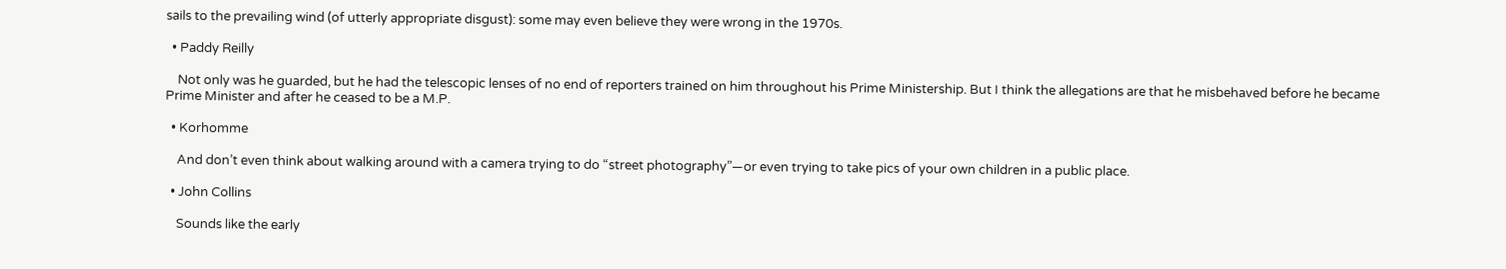sails to the prevailing wind (of utterly appropriate disgust): some may even believe they were wrong in the 1970s.

  • Paddy Reilly

    Not only was he guarded, but he had the telescopic lenses of no end of reporters trained on him throughout his Prime Ministership. But I think the allegations are that he misbehaved before he became Prime Minister and after he ceased to be a M.P.

  • Korhomme

    And don’t even think about walking around with a camera trying to do “street photography”—or even trying to take pics of your own children in a public place.

  • John Collins

    Sounds like the early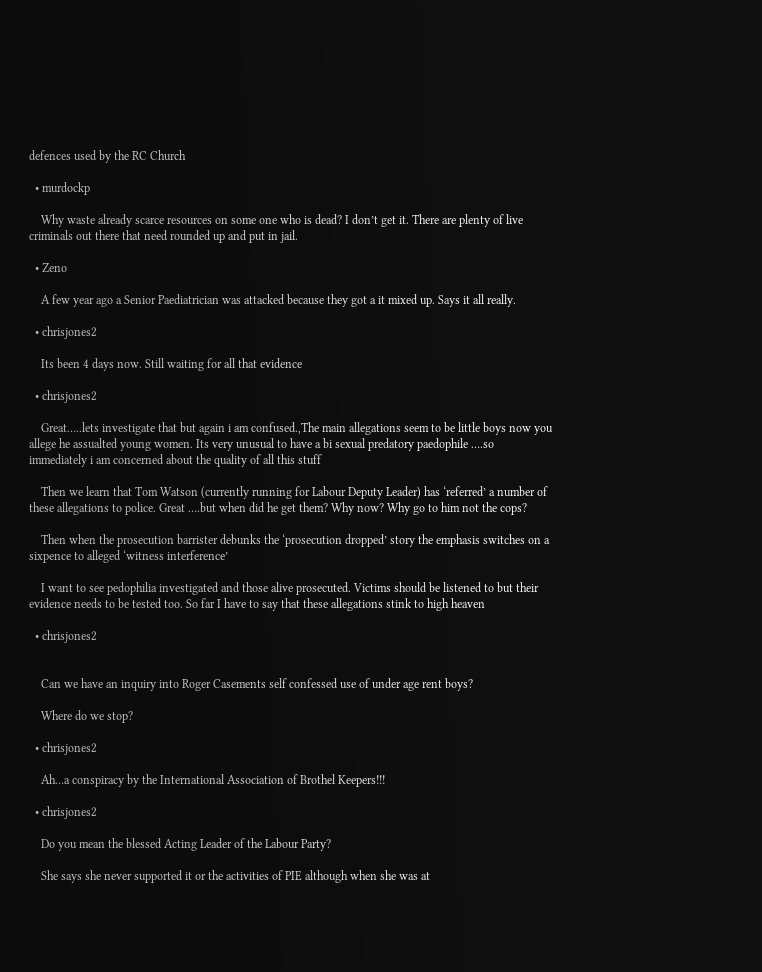defences used by the RC Church

  • murdockp

    Why waste already scarce resources on some one who is dead? I don’t get it. There are plenty of live criminals out there that need rounded up and put in jail.

  • Zeno

    A few year ago a Senior Paediatrician was attacked because they got a it mixed up. Says it all really.

  • chrisjones2

    Its been 4 days now. Still waiting for all that evidence

  • chrisjones2

    Great…..lets investigate that but again i am confused.,The main allegations seem to be little boys now you allege he assualted young women. Its very unusual to have a bi sexual predatory paedophile ….so immediately i am concerned about the quality of all this stuff

    Then we learn that Tom Watson (currently running for Labour Deputy Leader) has ‘referred’ a number of these allegations to police. Great ….but when did he get them? Why now? Why go to him not the cops?

    Then when the prosecution barrister debunks the ‘prosecution dropped’ story the emphasis switches on a sixpence to alleged ‘witness interference’

    I want to see pedophilia investigated and those alive prosecuted. Victims should be listened to but their evidence needs to be tested too. So far I have to say that these allegations stink to high heaven

  • chrisjones2


    Can we have an inquiry into Roger Casements self confessed use of under age rent boys?

    Where do we stop?

  • chrisjones2

    Ah…a conspiracy by the International Association of Brothel Keepers!!!

  • chrisjones2

    Do you mean the blessed Acting Leader of the Labour Party?

    She says she never supported it or the activities of PIE although when she was at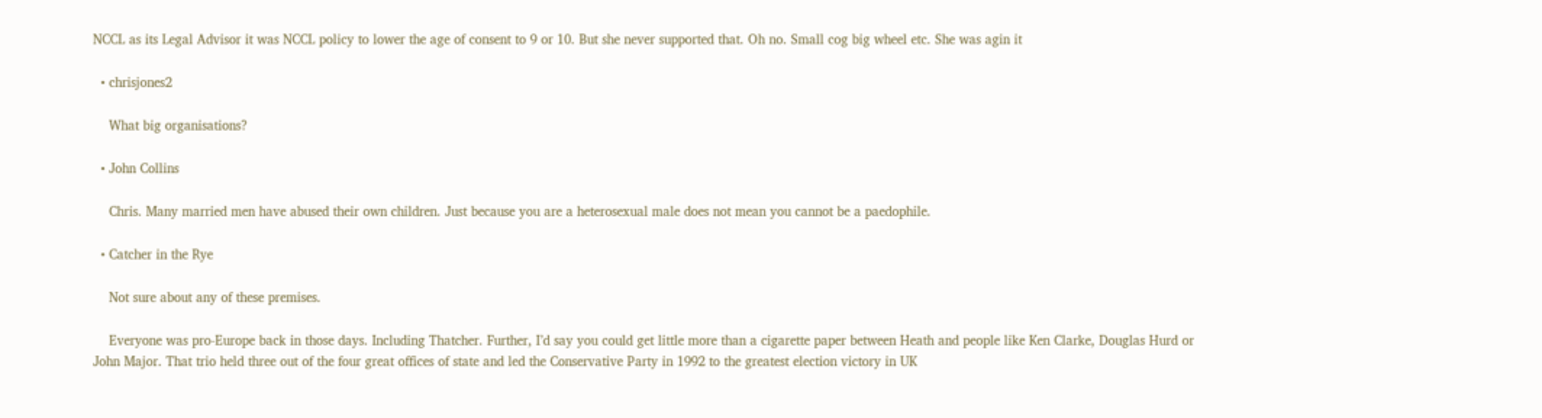NCCL as its Legal Advisor it was NCCL policy to lower the age of consent to 9 or 10. But she never supported that. Oh no. Small cog big wheel etc. She was agin it

  • chrisjones2

    What big organisations?

  • John Collins

    Chris. Many married men have abused their own children. Just because you are a heterosexual male does not mean you cannot be a paedophile.

  • Catcher in the Rye

    Not sure about any of these premises.

    Everyone was pro-Europe back in those days. Including Thatcher. Further, I’d say you could get little more than a cigarette paper between Heath and people like Ken Clarke, Douglas Hurd or John Major. That trio held three out of the four great offices of state and led the Conservative Party in 1992 to the greatest election victory in UK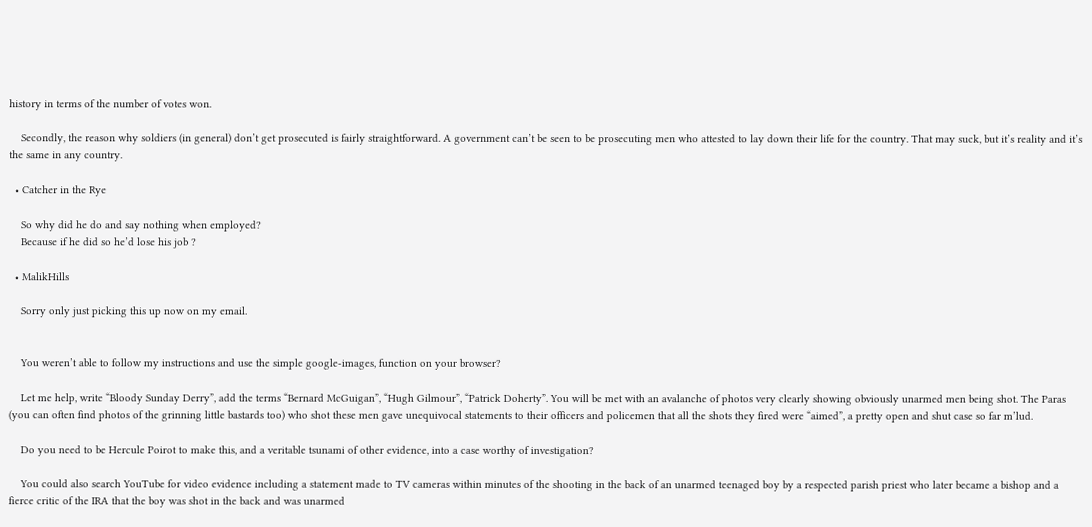history in terms of the number of votes won.

    Secondly, the reason why soldiers (in general) don’t get prosecuted is fairly straightforward. A government can’t be seen to be prosecuting men who attested to lay down their life for the country. That may suck, but it’s reality and it’s the same in any country.

  • Catcher in the Rye

    So why did he do and say nothing when employed?
    Because if he did so he’d lose his job ?

  • MalikHills

    Sorry only just picking this up now on my email.


    You weren’t able to follow my instructions and use the simple google-images, function on your browser?

    Let me help, write “Bloody Sunday Derry”, add the terms “Bernard McGuigan”, “Hugh Gilmour”, “Patrick Doherty”. You will be met with an avalanche of photos very clearly showing obviously unarmed men being shot. The Paras (you can often find photos of the grinning little bastards too) who shot these men gave unequivocal statements to their officers and policemen that all the shots they fired were “aimed”, a pretty open and shut case so far m’lud.

    Do you need to be Hercule Poirot to make this, and a veritable tsunami of other evidence, into a case worthy of investigation?

    You could also search YouTube for video evidence including a statement made to TV cameras within minutes of the shooting in the back of an unarmed teenaged boy by a respected parish priest who later became a bishop and a fierce critic of the IRA that the boy was shot in the back and was unarmed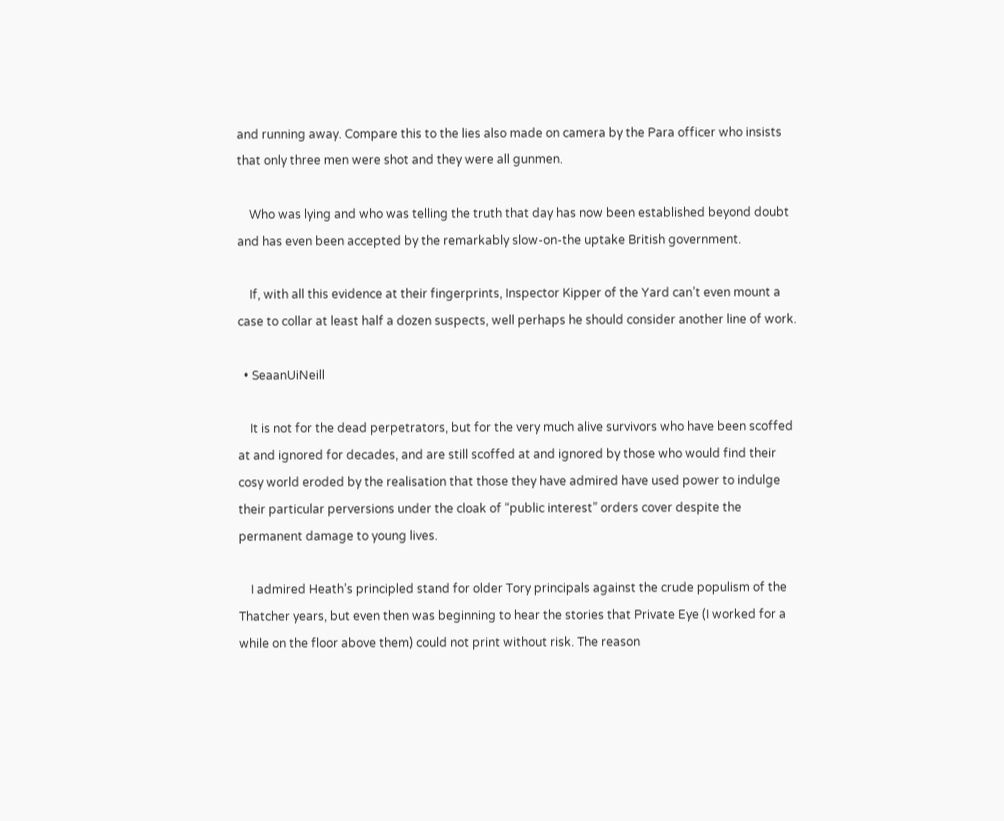and running away. Compare this to the lies also made on camera by the Para officer who insists that only three men were shot and they were all gunmen.

    Who was lying and who was telling the truth that day has now been established beyond doubt and has even been accepted by the remarkably slow-on-the uptake British government.

    If, with all this evidence at their fingerprints, Inspector Kipper of the Yard can’t even mount a case to collar at least half a dozen suspects, well perhaps he should consider another line of work.

  • SeaanUiNeill

    It is not for the dead perpetrators, but for the very much alive survivors who have been scoffed at and ignored for decades, and are still scoffed at and ignored by those who would find their cosy world eroded by the realisation that those they have admired have used power to indulge their particular perversions under the cloak of “public interest” orders cover despite the permanent damage to young lives.

    I admired Heath’s principled stand for older Tory principals against the crude populism of the Thatcher years, but even then was beginning to hear the stories that Private Eye (I worked for a while on the floor above them) could not print without risk. The reason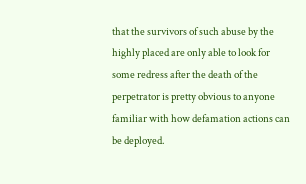that the survivors of such abuse by the highly placed are only able to look for some redress after the death of the perpetrator is pretty obvious to anyone familiar with how defamation actions can be deployed.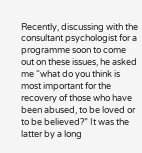Recently, discussing with the consultant psychologist for a programme soon to come out on these issues, he asked me “what do you think is most important for the recovery of those who have been abused, to be loved or to be believed?” It was the latter by a long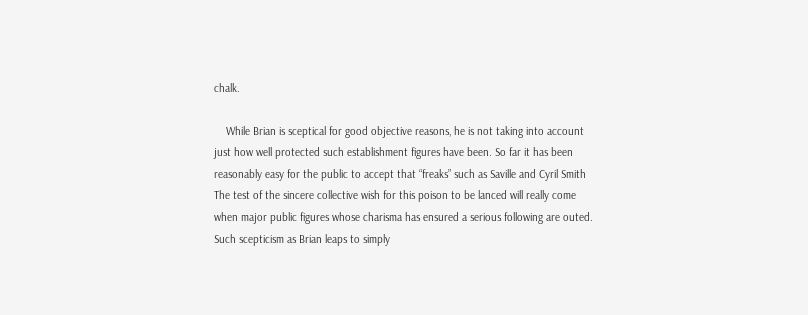chalk.

    While Brian is sceptical for good objective reasons, he is not taking into account just how well protected such establishment figures have been. So far it has been reasonably easy for the public to accept that “freaks” such as Saville and Cyril Smith The test of the sincere collective wish for this poison to be lanced will really come when major public figures whose charisma has ensured a serious following are outed. Such scepticism as Brian leaps to simply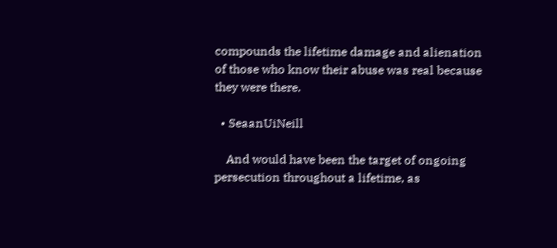compounds the lifetime damage and alienation of those who know their abuse was real because they were there.

  • SeaanUiNeill

    And would have been the target of ongoing persecution throughout a lifetime, as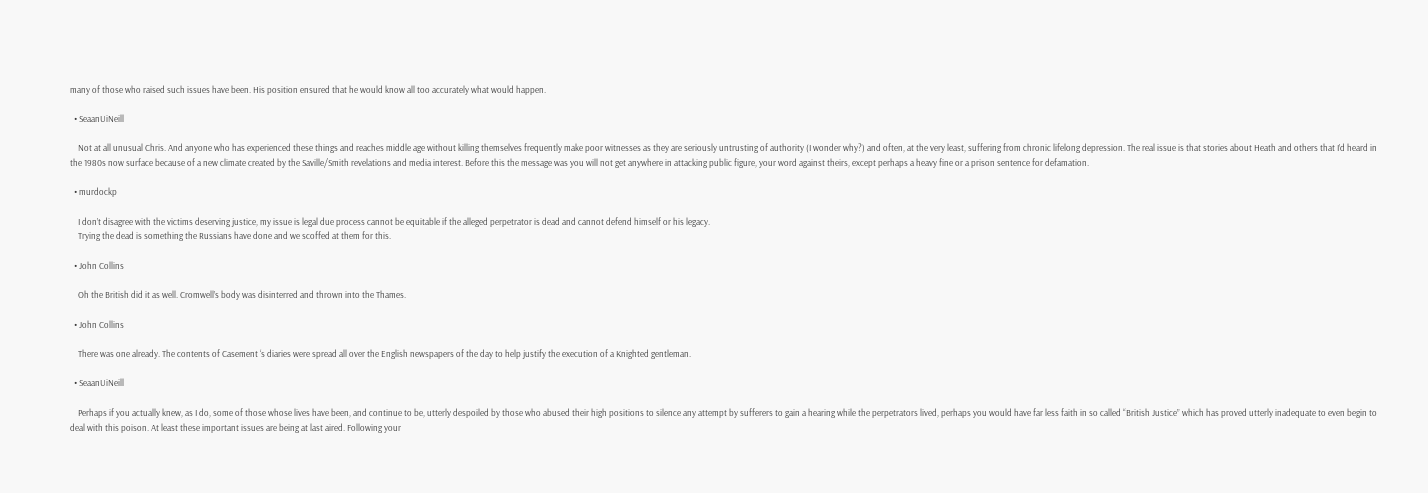many of those who raised such issues have been. His position ensured that he would know all too accurately what would happen.

  • SeaanUiNeill

    Not at all unusual Chris. And anyone who has experienced these things and reaches middle age without killing themselves frequently make poor witnesses as they are seriously untrusting of authority (I wonder why?) and often, at the very least, suffering from chronic lifelong depression. The real issue is that stories about Heath and others that I’d heard in the 1980s now surface because of a new climate created by the Saville/Smith revelations and media interest. Before this the message was you will not get anywhere in attacking public figure, your word against theirs, except perhaps a heavy fine or a prison sentence for defamation.

  • murdockp

    I don’t disagree with the victims deserving justice, my issue is legal due process cannot be equitable if the alleged perpetrator is dead and cannot defend himself or his legacy.
    Trying the dead is something the Russians have done and we scoffed at them for this.

  • John Collins

    Oh the British did it as well. Cromwell’s body was disinterred and thrown into the Thames.

  • John Collins

    There was one already. The contents of Casement ‘s diaries were spread all over the English newspapers of the day to help justify the execution of a Knighted gentleman.

  • SeaanUiNeill

    Perhaps if you actually knew, as I do, some of those whose lives have been, and continue to be, utterly despoiled by those who abused their high positions to silence any attempt by sufferers to gain a hearing while the perpetrators lived, perhaps you would have far less faith in so called “British Justice” which has proved utterly inadequate to even begin to deal with this poison. At least these important issues are being at last aired. Following your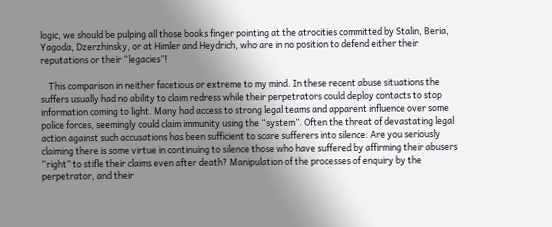logic, we should be pulping all those books finger pointing at the atrocities committed by Stalin, Beria, Yagoda, Dzerzhinsky, or at Himler and Heydrich, who are in no position to defend either their reputations or their “legacies”!

    This comparison in neither facetious or extreme to my mind. In these recent abuse situations the suffers usually had no ability to claim redress while their perpetrators could deploy contacts to stop information coming to light. Many had access to strong legal teams and apparent influence over some police forces, seemingly could claim immunity using the “system”. Often the threat of devastating legal action against such accusations has been sufficient to scare sufferers into silence. Are you seriously claiming there is some virtue in continuing to silence those who have suffered by affirming their abusers “right” to stifle their claims even after death? Manipulation of the processes of enquiry by the perpetrator, and their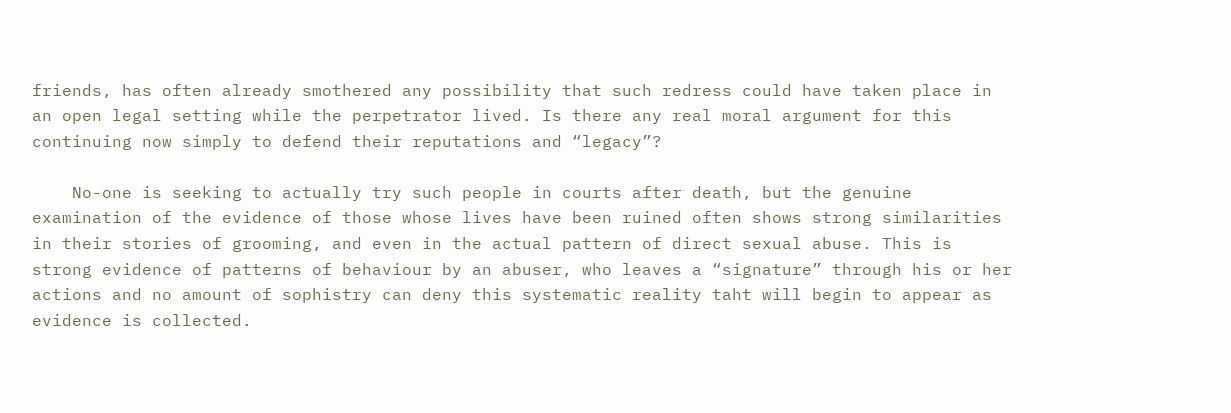friends, has often already smothered any possibility that such redress could have taken place in an open legal setting while the perpetrator lived. Is there any real moral argument for this continuing now simply to defend their reputations and “legacy”?

    No-one is seeking to actually try such people in courts after death, but the genuine examination of the evidence of those whose lives have been ruined often shows strong similarities in their stories of grooming, and even in the actual pattern of direct sexual abuse. This is strong evidence of patterns of behaviour by an abuser, who leaves a “signature” through his or her actions and no amount of sophistry can deny this systematic reality taht will begin to appear as evidence is collected.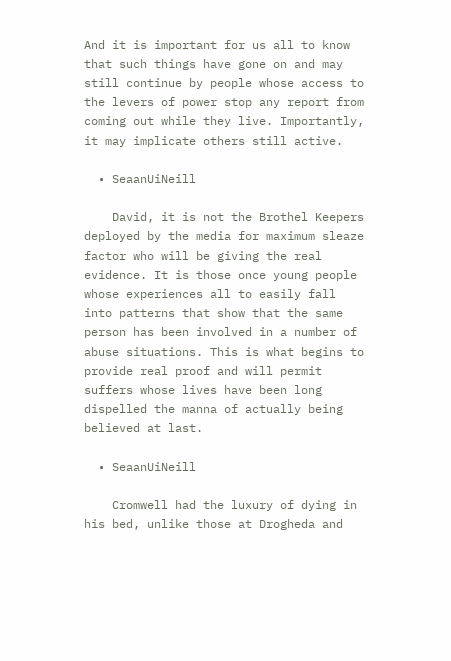And it is important for us all to know that such things have gone on and may still continue by people whose access to the levers of power stop any report from coming out while they live. Importantly, it may implicate others still active.

  • SeaanUiNeill

    David, it is not the Brothel Keepers deployed by the media for maximum sleaze factor who will be giving the real evidence. It is those once young people whose experiences all to easily fall into patterns that show that the same person has been involved in a number of abuse situations. This is what begins to provide real proof and will permit suffers whose lives have been long dispelled the manna of actually being believed at last.

  • SeaanUiNeill

    Cromwell had the luxury of dying in his bed, unlike those at Drogheda and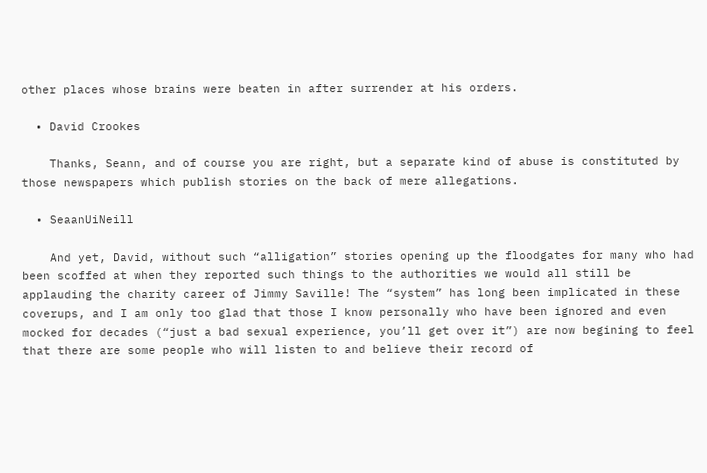other places whose brains were beaten in after surrender at his orders.

  • David Crookes

    Thanks, Seann, and of course you are right, but a separate kind of abuse is constituted by those newspapers which publish stories on the back of mere allegations.

  • SeaanUiNeill

    And yet, David, without such “alligation” stories opening up the floodgates for many who had been scoffed at when they reported such things to the authorities we would all still be applauding the charity career of Jimmy Saville! The “system” has long been implicated in these coverups, and I am only too glad that those I know personally who have been ignored and even mocked for decades (“just a bad sexual experience, you’ll get over it”) are now begining to feel that there are some people who will listen to and believe their record of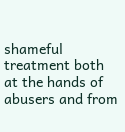shameful treatment both at the hands of abusers and from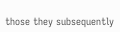those they subsequently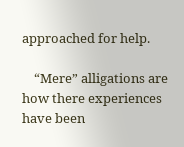approached for help.

    “Mere” alligations are how there experiences have been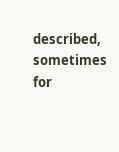described, sometimes for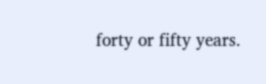forty or fifty years.